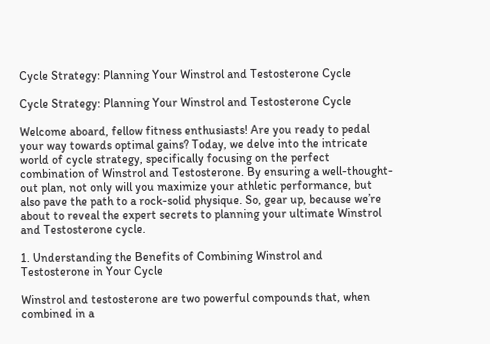Cycle Strategy: Planning Your Winstrol and Testosterone Cycle

Cycle Strategy: Planning Your Winstrol and Testosterone Cycle

Welcome aboard, fellow fitness enthusiasts! Are you ready to pedal your way towards optimal gains? Today, we delve into the intricate world of cycle strategy, specifically focusing on the perfect combination of Winstrol and Testosterone. By ensuring a well-thought-out plan, not only will you maximize your athletic performance, but also pave the path to a rock-solid physique. So, gear up, because we’re about to reveal the expert secrets to planning your ultimate Winstrol and Testosterone cycle.

1. Understanding the Benefits of Combining Winstrol and Testosterone in Your Cycle

Winstrol and testosterone are two powerful compounds that, when combined in a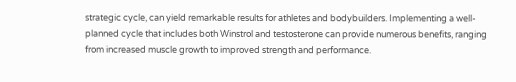strategic cycle, can yield remarkable results for athletes and bodybuilders. Implementing a well-planned cycle that includes both Winstrol and testosterone can provide numerous benefits, ranging from increased muscle growth to improved strength and performance.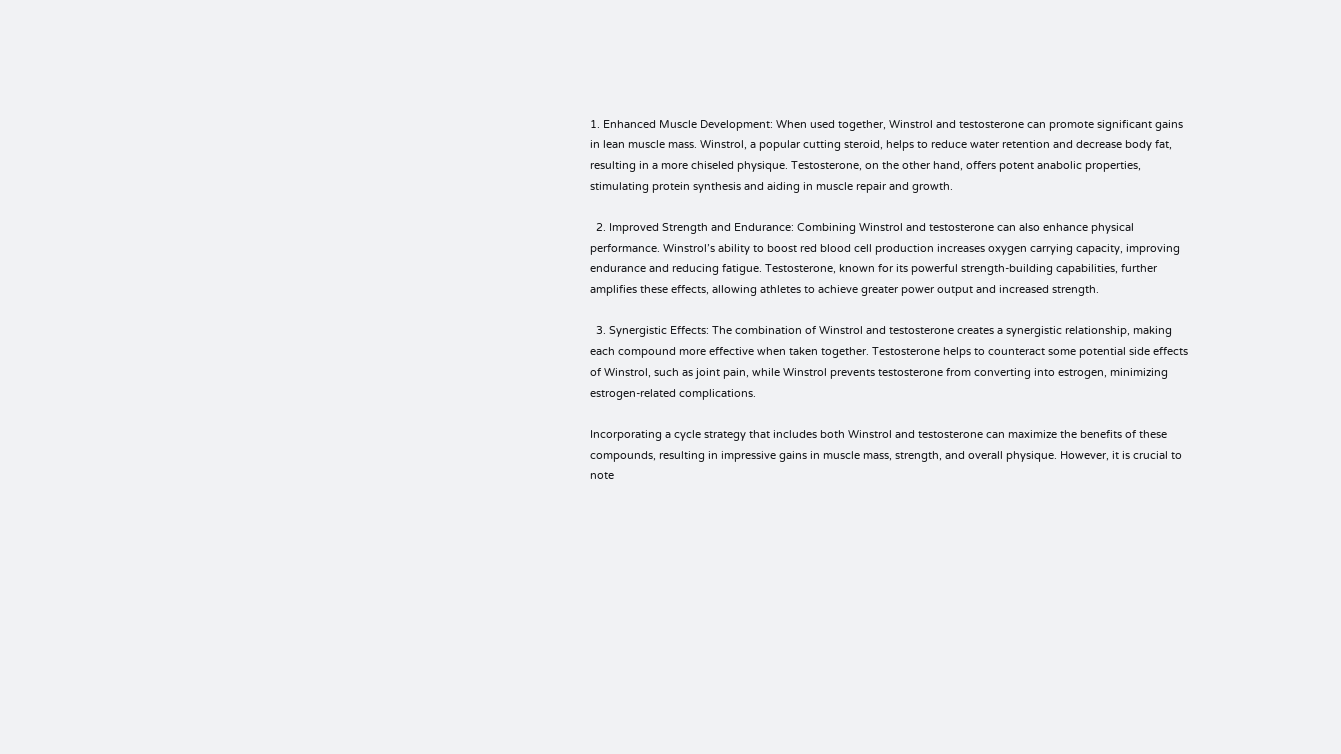1. Enhanced Muscle Development: When used together, Winstrol and testosterone can promote significant gains in lean muscle mass. Winstrol, a popular cutting steroid, helps to reduce water retention and decrease body fat, resulting in a more chiseled physique. Testosterone, on the other hand, offers potent anabolic properties, stimulating protein synthesis and aiding in muscle repair and growth.

  2. Improved Strength and Endurance: Combining Winstrol and testosterone can also enhance physical performance. Winstrol’s ability to boost red blood cell production increases oxygen carrying capacity, improving endurance and reducing fatigue. Testosterone, known for its powerful strength-building capabilities, further amplifies these effects, allowing athletes to achieve greater power output and increased strength.

  3. Synergistic Effects: The combination of Winstrol and testosterone creates a synergistic relationship, making each compound more effective when taken together. Testosterone helps to counteract some potential side effects of Winstrol, such as joint pain, while Winstrol prevents testosterone from converting into estrogen, minimizing estrogen-related complications.

Incorporating a cycle strategy that includes both Winstrol and testosterone can maximize the benefits of these compounds, resulting in impressive gains in muscle mass, strength, and overall physique. However, it is crucial to note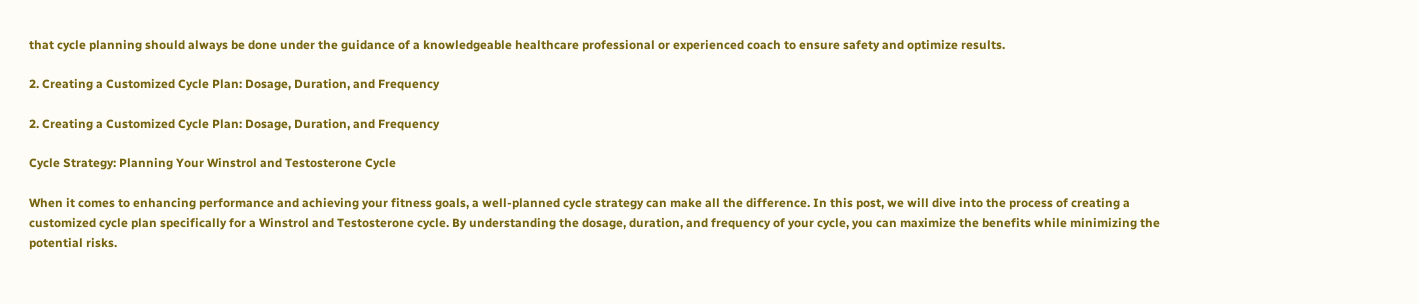that cycle planning should always be done under the guidance of a knowledgeable healthcare professional or experienced coach to ensure safety and optimize results.

2. Creating a Customized Cycle Plan: Dosage, Duration, and Frequency

2. Creating a Customized Cycle Plan: Dosage, Duration, and Frequency

Cycle Strategy: Planning Your Winstrol and Testosterone Cycle

When it comes to enhancing performance and achieving your fitness goals, a well-planned cycle strategy can make all the difference. In this post, we will dive into the process of creating a customized cycle plan specifically for a Winstrol and Testosterone cycle. By understanding the dosage, duration, and frequency of your cycle, you can maximize the benefits while minimizing the potential risks.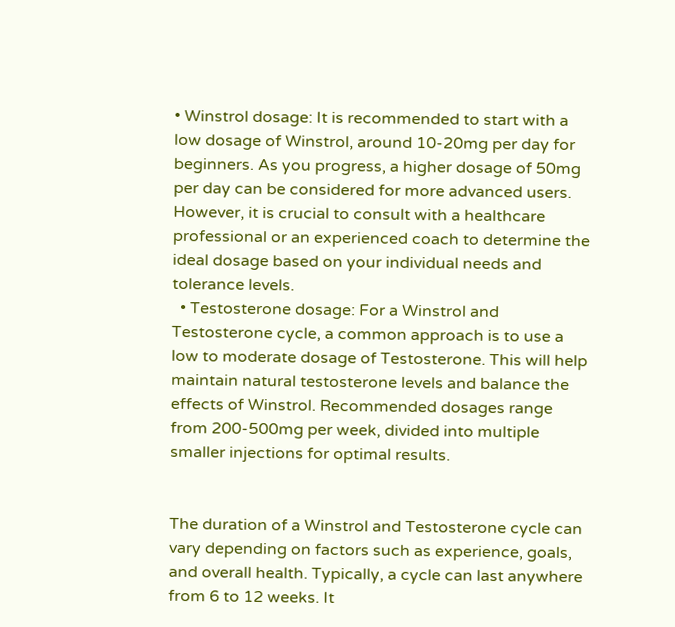• Winstrol dosage: It is recommended to start with a low dosage of Winstrol, around 10-20mg per day for beginners. As you progress, a higher dosage of 50mg per day can be considered for more advanced users. However, it is crucial to consult with a healthcare professional or an experienced coach to determine the ideal dosage based on your individual needs and tolerance levels.
  • Testosterone dosage: For a Winstrol and Testosterone cycle, a common approach is to use a low to moderate dosage of Testosterone. This will help maintain natural testosterone levels and balance the effects of Winstrol. Recommended dosages range from 200-500mg per week, divided into multiple smaller injections for optimal results.


The duration of a Winstrol and Testosterone cycle can vary depending on factors such as experience, goals, and overall health. Typically, a cycle can last anywhere from 6 to 12 weeks. It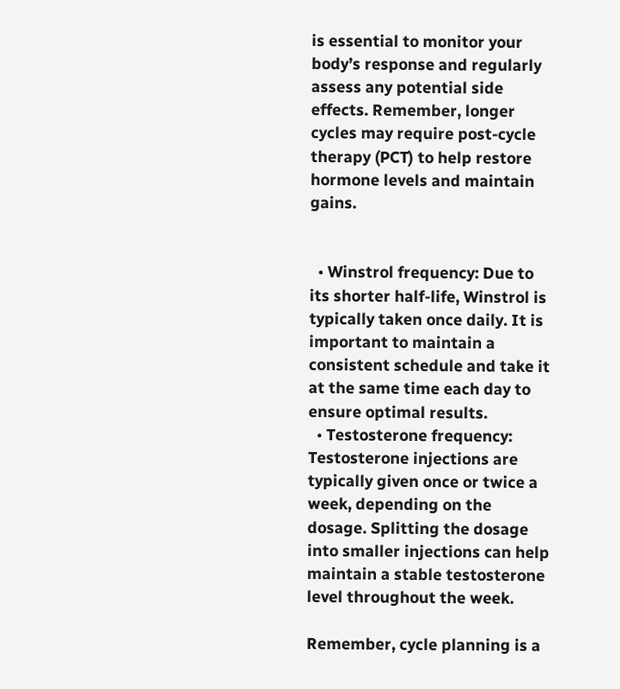is essential to monitor your body’s response and regularly assess any potential side effects. Remember, longer cycles may require post-cycle therapy (PCT) to help restore hormone levels and maintain gains.


  • Winstrol frequency: Due to its shorter half-life, Winstrol is typically taken once daily. It is important to maintain a consistent schedule and take it at the same time each day to ensure optimal results.
  • Testosterone frequency: Testosterone injections are typically given once or twice a week, depending on the dosage. Splitting the dosage into smaller injections can help maintain a stable testosterone level throughout the week.

Remember, cycle planning is a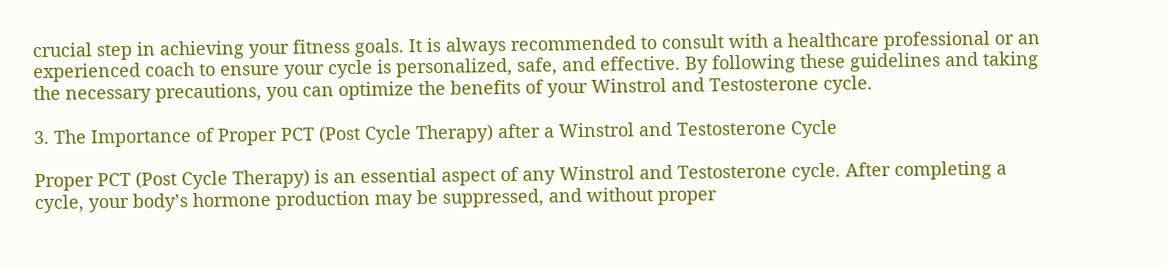crucial step in achieving your fitness goals. It is always recommended to consult with a healthcare professional or an experienced coach to ensure your cycle is personalized, safe, and effective. By following these guidelines and taking the necessary precautions, you can optimize the benefits of your Winstrol and Testosterone cycle.

3. The Importance of Proper PCT (Post Cycle Therapy) after a Winstrol and Testosterone Cycle

Proper PCT (Post Cycle Therapy) is an essential aspect of any Winstrol and Testosterone cycle. After completing a cycle, your body’s hormone production may be suppressed, and without proper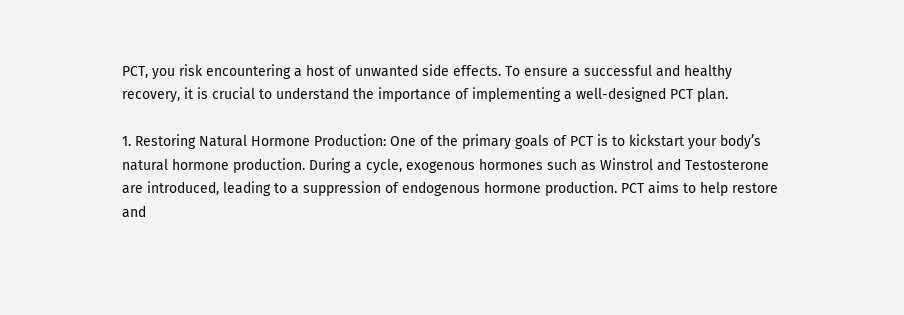PCT, you risk encountering a host of unwanted side effects. To ensure a successful and healthy recovery, it is crucial to understand the importance of implementing a well-designed PCT plan.

1. Restoring Natural Hormone Production: One of the primary goals of PCT is to kickstart your body’s natural hormone production. During a cycle, exogenous hormones such as Winstrol and Testosterone are introduced, leading to a suppression of endogenous hormone production. PCT aims to help restore and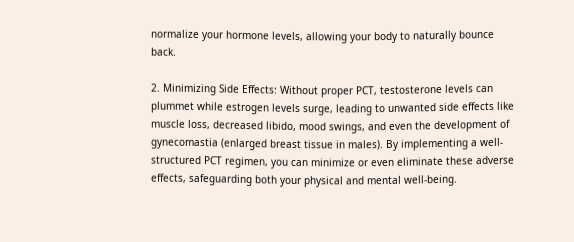normalize your hormone levels, allowing your body to naturally bounce back.

2. Minimizing Side Effects: Without proper PCT, testosterone levels can plummet while estrogen levels surge, leading to unwanted side effects like muscle loss, decreased libido, mood swings, and even the development of gynecomastia (enlarged breast tissue in males). By implementing a well-structured PCT regimen, you can minimize or even eliminate these adverse effects, safeguarding both your physical and mental well-being.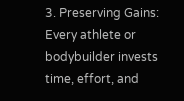3. Preserving Gains: Every athlete or bodybuilder invests time, effort, and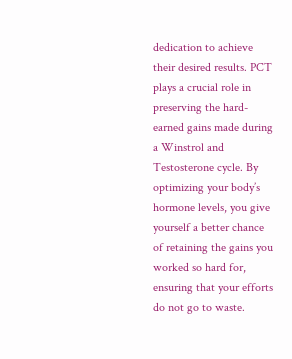dedication to achieve their desired results. PCT plays a crucial role in preserving the hard-earned gains made during a Winstrol and Testosterone cycle. By optimizing your body’s hormone levels, you give yourself a better chance of retaining the gains you worked so hard for, ensuring that your efforts do not go to waste.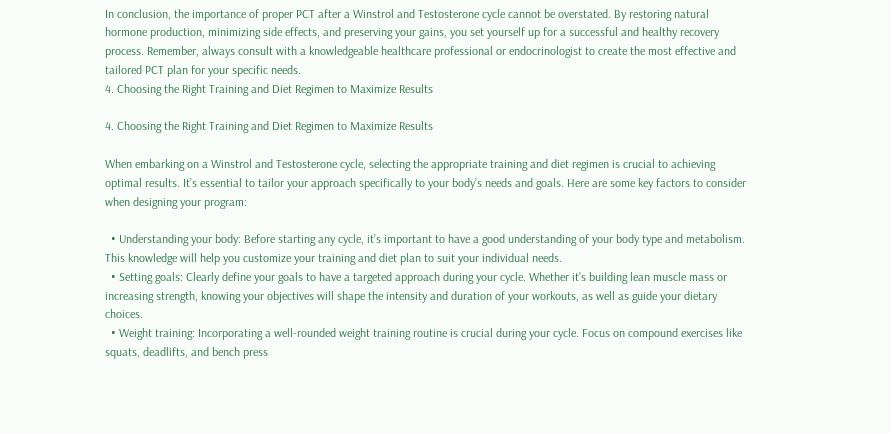In conclusion, the importance of proper PCT after a Winstrol and Testosterone cycle cannot be overstated. By restoring natural hormone production, minimizing side effects, and preserving your gains, you set yourself up for a successful and healthy recovery process. Remember, always consult with a knowledgeable healthcare professional or endocrinologist to create the most effective and tailored PCT plan for your specific needs.
4. Choosing the Right Training and Diet Regimen to Maximize Results

4. Choosing the Right Training and Diet Regimen to Maximize Results

When embarking on a Winstrol and Testosterone cycle, selecting the appropriate training and diet regimen is crucial to achieving optimal results. It’s essential to tailor your approach specifically to your body’s needs and goals. Here are some key factors to consider when designing your program:

  • Understanding your body: Before starting any cycle, it’s important to have a good understanding of your body type and metabolism. This knowledge will help you customize your training and diet plan to suit your individual needs.
  • Setting goals: Clearly define your goals to have a targeted approach during your cycle. Whether it’s building lean muscle mass or increasing strength, knowing your objectives will shape the intensity and duration of your workouts, as well as guide your dietary choices.
  • Weight training: Incorporating a well-rounded weight training routine is crucial during your cycle. Focus on compound exercises like squats, deadlifts, and bench press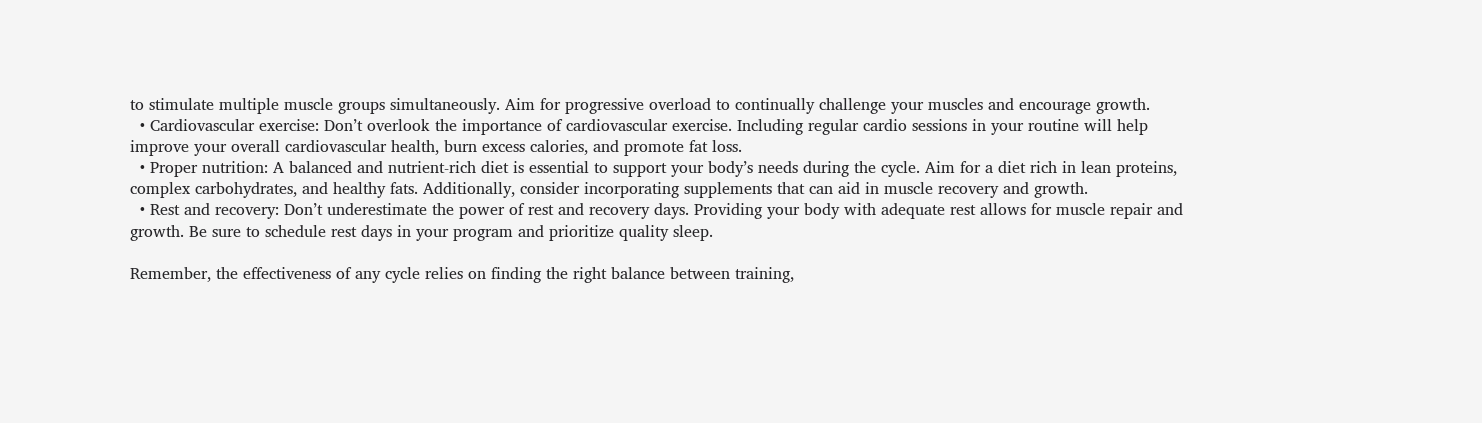to stimulate multiple muscle groups simultaneously. Aim for progressive overload to continually challenge your muscles and encourage growth.
  • Cardiovascular exercise: Don’t overlook the importance of cardiovascular exercise. Including regular cardio sessions in your routine will help improve your overall cardiovascular health, burn excess calories, and promote fat loss.
  • Proper nutrition: A balanced and nutrient-rich diet is essential to support your body’s needs during the cycle. Aim for a diet rich in lean proteins, complex carbohydrates, and healthy fats. Additionally, consider incorporating supplements that can aid in muscle recovery and growth.
  • Rest and recovery: Don’t underestimate the power of rest and recovery days. Providing your body with adequate rest allows for muscle repair and growth. Be sure to schedule rest days in your program and prioritize quality sleep.

Remember, the effectiveness of any cycle relies on finding the right balance between training,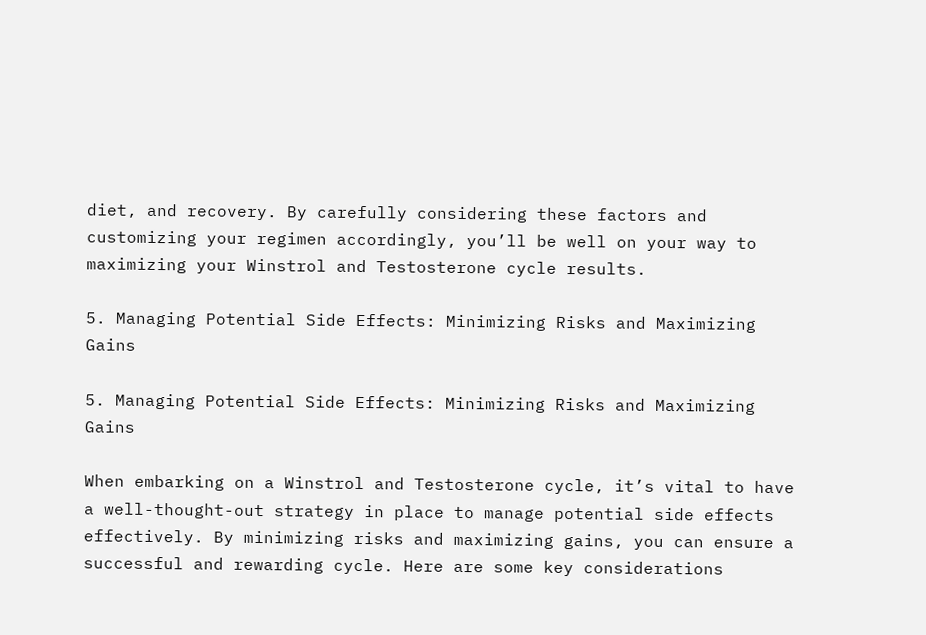diet, and recovery. By carefully considering these factors and customizing your regimen accordingly, you’ll be well on your way to maximizing your Winstrol and Testosterone cycle results.

5. Managing Potential Side Effects: Minimizing Risks and Maximizing Gains

5. Managing Potential Side Effects: Minimizing Risks and Maximizing Gains

When embarking on a Winstrol and Testosterone cycle, it’s vital to have a well-thought-out strategy in place to manage potential side effects effectively. By minimizing risks and maximizing gains, you can ensure a successful and rewarding cycle. Here are some key considerations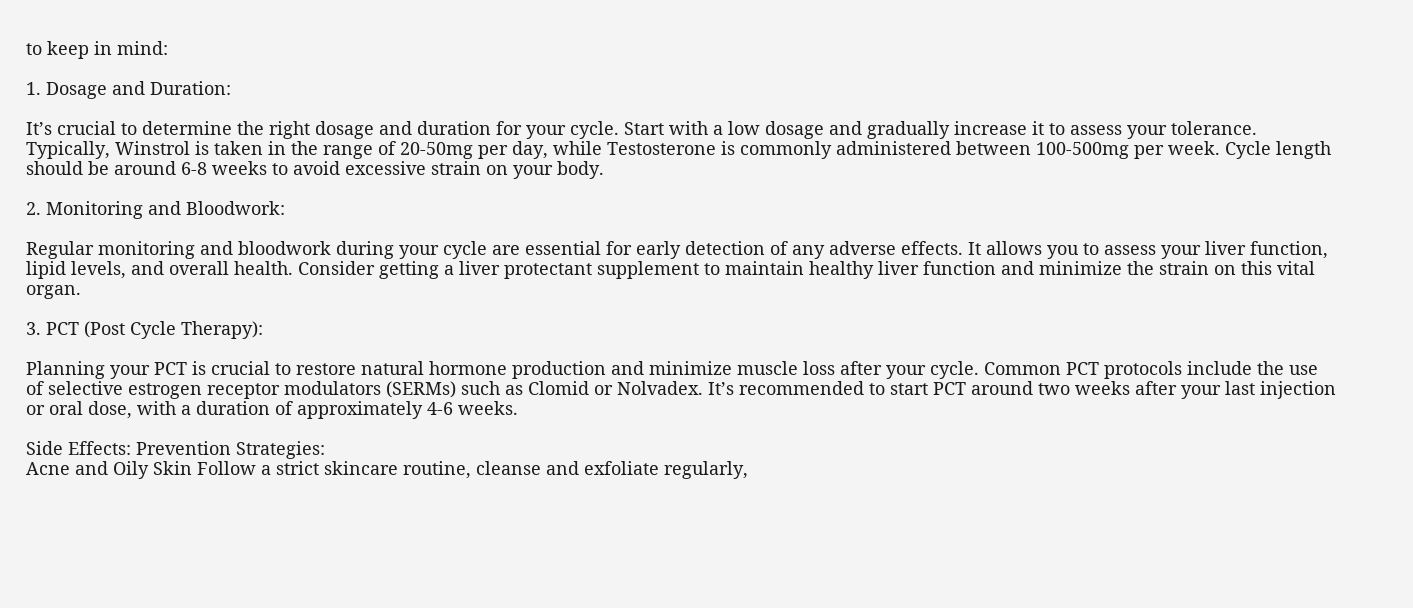to keep in mind:

1. Dosage and Duration:

It’s crucial to determine the right dosage and duration for your cycle. Start with a low dosage and gradually increase it to assess your tolerance. Typically, Winstrol is taken in the range of 20-50mg per day, while Testosterone is commonly administered between 100-500mg per week. Cycle length should be around 6-8 weeks to avoid excessive strain on your body.

2. Monitoring and Bloodwork:

Regular monitoring and bloodwork during your cycle are essential for early detection of any adverse effects. It allows you to assess your liver function, lipid levels, and overall health. Consider getting a liver protectant supplement to maintain healthy liver function and minimize the strain on this vital organ.

3. PCT (Post Cycle Therapy):

Planning your PCT is crucial to restore natural hormone production and minimize muscle loss after your cycle. Common PCT protocols include the use of selective estrogen receptor modulators (SERMs) such as Clomid or Nolvadex. It’s recommended to start PCT around two weeks after your last injection or oral dose, with a duration of approximately 4-6 weeks.

Side Effects: Prevention Strategies:
Acne and Oily Skin Follow a strict skincare routine, cleanse and exfoliate regularly,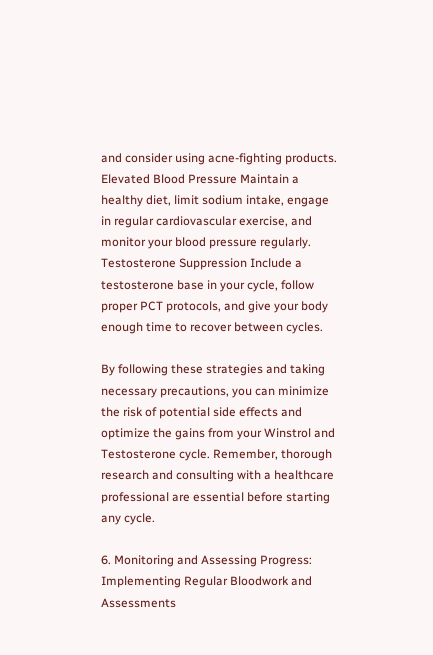and consider using acne-fighting products.
Elevated Blood Pressure Maintain a healthy diet, limit sodium intake, engage in regular cardiovascular exercise, and monitor your blood pressure regularly.
Testosterone Suppression Include a testosterone base in your cycle, follow proper PCT protocols, and give your body enough time to recover between cycles.

By following these strategies and taking necessary precautions, you can minimize the risk of potential side effects and optimize the gains from your Winstrol and Testosterone cycle. Remember, thorough research and consulting with a healthcare professional are essential before starting any cycle.

6. Monitoring and Assessing Progress: Implementing Regular Bloodwork and Assessments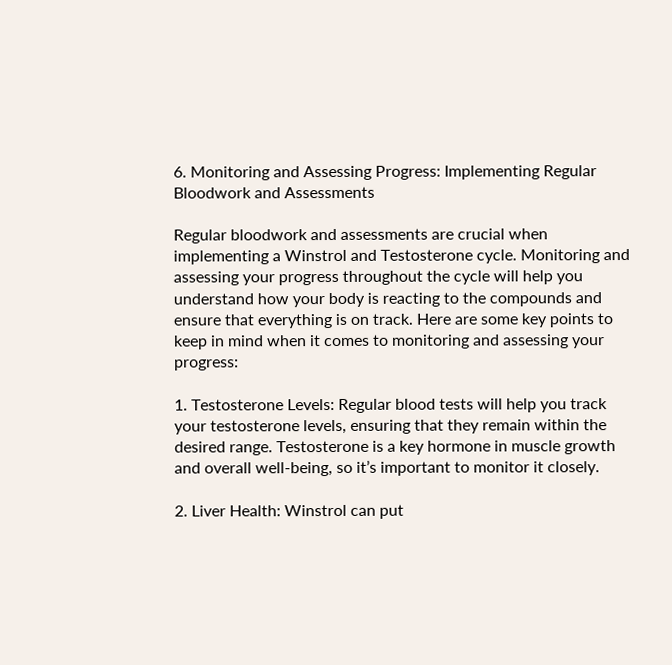6. Monitoring and Assessing Progress: Implementing Regular Bloodwork and Assessments

Regular bloodwork and assessments are crucial when implementing a Winstrol and Testosterone cycle. Monitoring and assessing your progress throughout the cycle will help you understand how your body is reacting to the compounds and ensure that everything is on track. Here are some key points to keep in mind when it comes to monitoring and assessing your progress:

1. Testosterone Levels: Regular blood tests will help you track your testosterone levels, ensuring that they remain within the desired range. Testosterone is a key hormone in muscle growth and overall well-being, so it’s important to monitor it closely.

2. Liver Health: Winstrol can put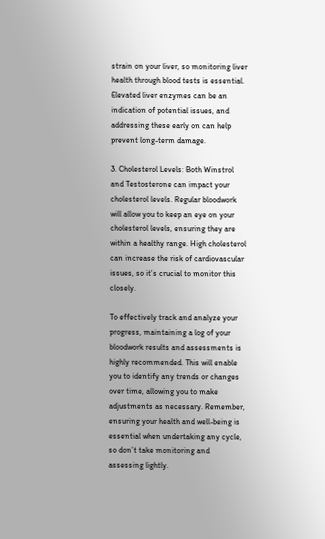strain on your liver, so monitoring liver health through blood tests is essential. Elevated liver enzymes can be an indication of potential issues, and addressing these early on can help prevent long-term damage.

3. Cholesterol Levels: Both Winstrol and Testosterone can impact your cholesterol levels. Regular bloodwork will allow you to keep an eye on your cholesterol levels, ensuring they are within a healthy range. High cholesterol can increase the risk of cardiovascular issues, so it’s crucial to monitor this closely.

To effectively track and analyze your progress, maintaining a log of your bloodwork results and assessments is highly recommended. This will enable you to identify any trends or changes over time, allowing you to make adjustments as necessary. Remember, ensuring your health and well-being is essential when undertaking any cycle, so don’t take monitoring and assessing lightly.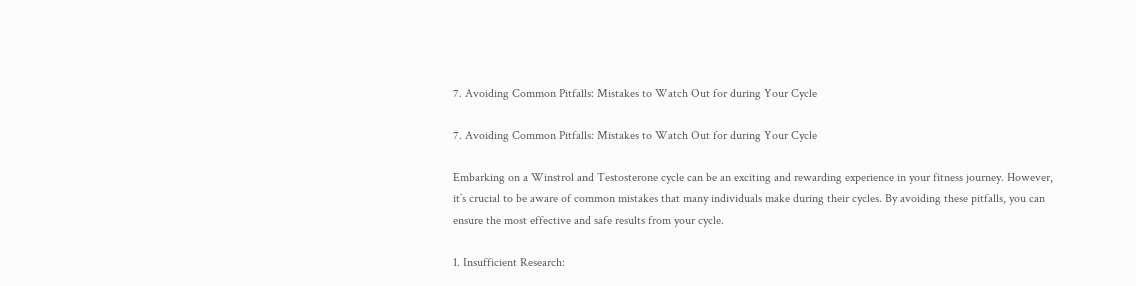7. Avoiding Common Pitfalls: Mistakes to Watch Out for during Your Cycle

7. Avoiding Common Pitfalls: Mistakes to Watch Out for during Your Cycle

Embarking on a Winstrol and Testosterone cycle can be an exciting and rewarding experience in your fitness journey. However, it’s crucial to be aware of common mistakes that many individuals make during their cycles. By avoiding these pitfalls, you can ensure the most effective and safe results from your cycle.

1. Insufficient Research: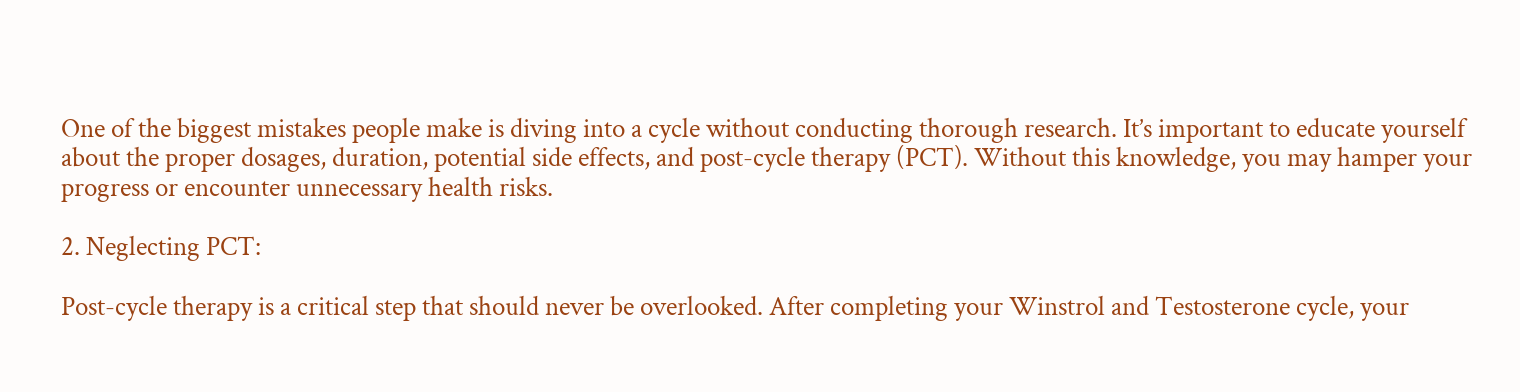One of the biggest mistakes people make is diving into a cycle without conducting thorough research. It’s important to educate yourself about the proper dosages, duration, potential side effects, and post-cycle therapy (PCT). Without this knowledge, you may hamper your progress or encounter unnecessary health risks.

2. Neglecting PCT:

Post-cycle therapy is a critical step that should never be overlooked. After completing your Winstrol and Testosterone cycle, your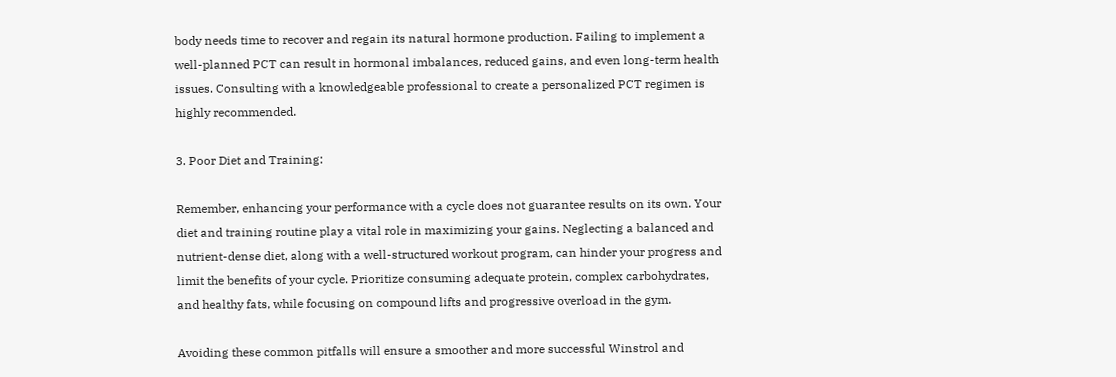body needs time to recover and regain its natural hormone production. Failing to implement a well-planned PCT can result in hormonal imbalances, reduced gains, and even long-term health issues. Consulting with a knowledgeable professional to create a personalized PCT regimen is highly recommended.

3. Poor Diet and Training:

Remember, enhancing your performance with a cycle does not guarantee results on its own. Your diet and training routine play a vital role in maximizing your gains. Neglecting a balanced and nutrient-dense diet, along with a well-structured workout program, can hinder your progress and limit the benefits of your cycle. Prioritize consuming adequate protein, complex carbohydrates, and healthy fats, while focusing on compound lifts and progressive overload in the gym.

Avoiding these common pitfalls will ensure a smoother and more successful Winstrol and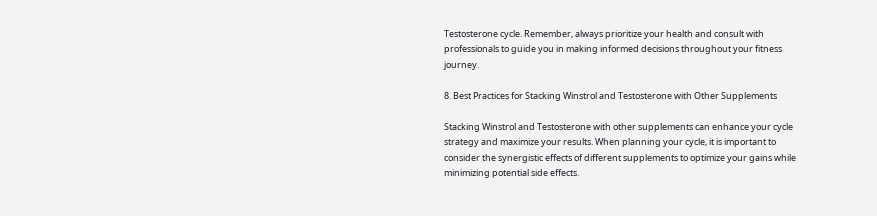Testosterone cycle. Remember, always prioritize your health and consult with professionals to guide you in making informed decisions throughout your fitness journey.

8. Best Practices for Stacking Winstrol and Testosterone with Other Supplements

Stacking Winstrol and Testosterone with other supplements can enhance your cycle strategy and maximize your results. When planning your cycle, it is important to consider the synergistic effects of different supplements to optimize your gains while minimizing potential side effects.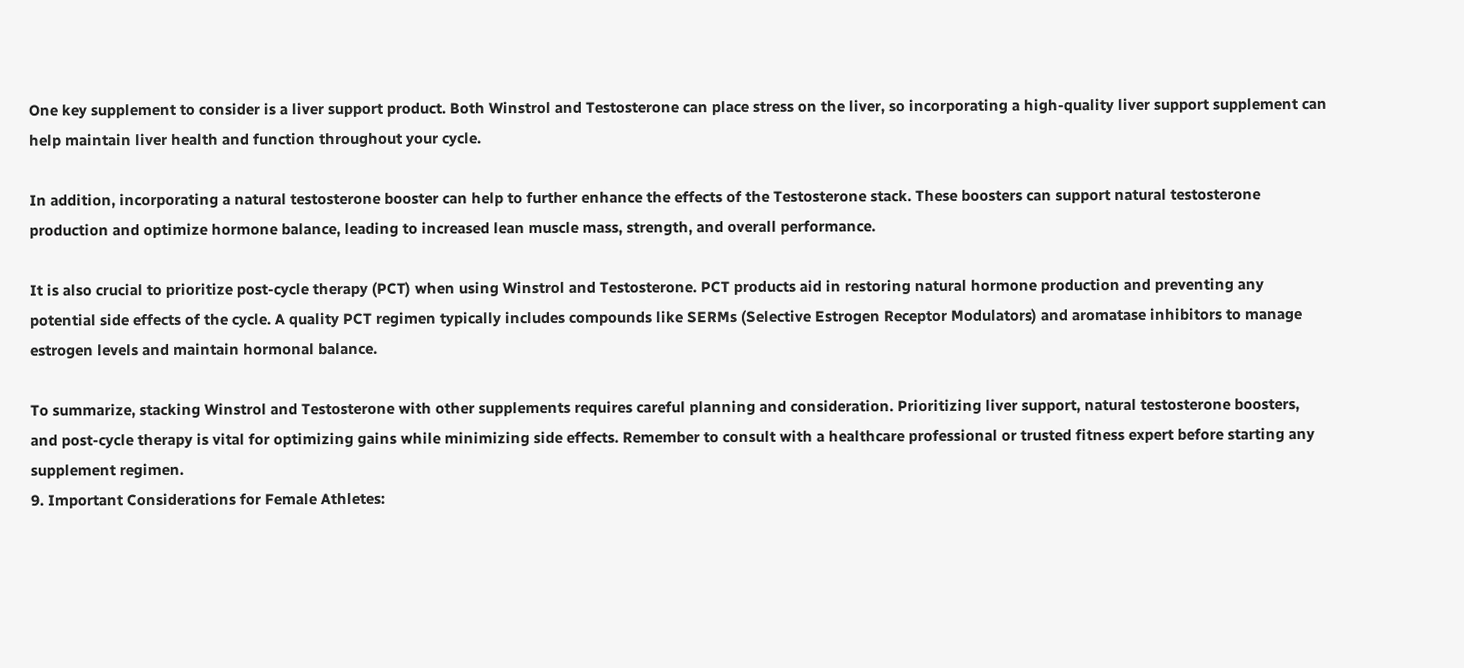One key supplement to consider is a liver support product. Both Winstrol and Testosterone can place stress on the liver, so incorporating a high-quality liver support supplement can help maintain liver health and function throughout your cycle.

In addition, incorporating a natural testosterone booster can help to further enhance the effects of the Testosterone stack. These boosters can support natural testosterone production and optimize hormone balance, leading to increased lean muscle mass, strength, and overall performance.

It is also crucial to prioritize post-cycle therapy (PCT) when using Winstrol and Testosterone. PCT products aid in restoring natural hormone production and preventing any potential side effects of the cycle. A quality PCT regimen typically includes compounds like SERMs (Selective Estrogen Receptor Modulators) and aromatase inhibitors to manage estrogen levels and maintain hormonal balance.

To summarize, stacking Winstrol and Testosterone with other supplements requires careful planning and consideration. Prioritizing liver support, natural testosterone boosters, and post-cycle therapy is vital for optimizing gains while minimizing side effects. Remember to consult with a healthcare professional or trusted fitness expert before starting any supplement regimen.
9. Important Considerations for Female Athletes: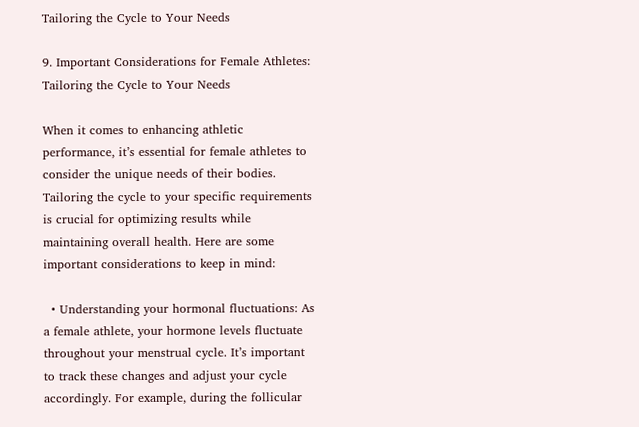Tailoring the Cycle to Your Needs

9. Important Considerations for Female Athletes: Tailoring the Cycle to Your Needs

When it comes to enhancing athletic performance, it’s essential for female athletes to consider the unique needs of their bodies. Tailoring the cycle to your specific requirements is crucial for optimizing results while maintaining overall health. Here are some important considerations to keep in mind:

  • Understanding your hormonal fluctuations: As a female athlete, your hormone levels fluctuate throughout your menstrual cycle. It’s important to track these changes and adjust your cycle accordingly. For example, during the follicular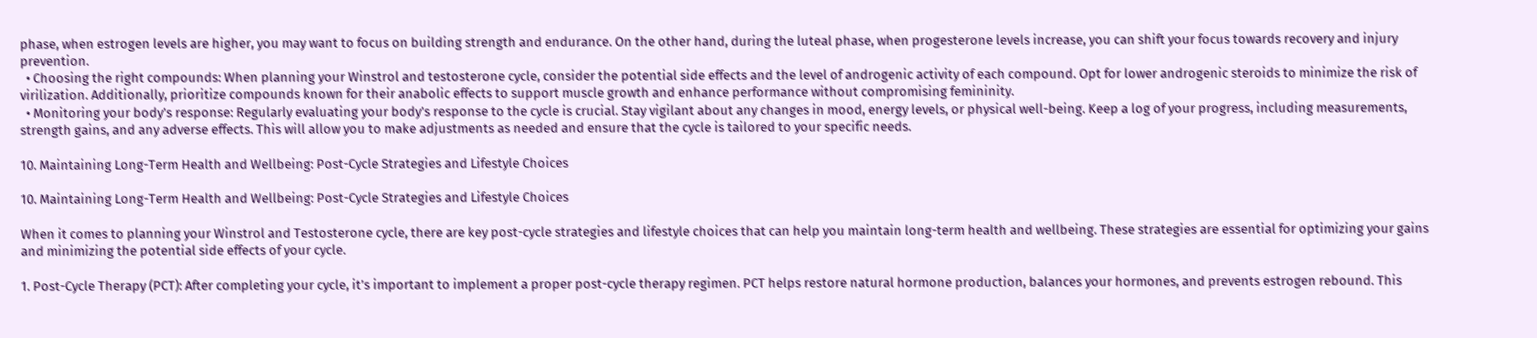phase, when estrogen levels are higher, you may want to focus on building strength and endurance. On the other hand, during the luteal phase, when progesterone levels increase, you can shift your focus towards recovery and injury prevention.
  • Choosing the right compounds: When planning your Winstrol and testosterone cycle, consider the potential side effects and the level of androgenic activity of each compound. Opt for lower androgenic steroids to minimize the risk of virilization. Additionally, prioritize compounds known for their anabolic effects to support muscle growth and enhance performance without compromising femininity.
  • Monitoring your body’s response: Regularly evaluating your body’s response to the cycle is crucial. Stay vigilant about any changes in mood, energy levels, or physical well-being. Keep a log of your progress, including measurements, strength gains, and any adverse effects. This will allow you to make adjustments as needed and ensure that the cycle is tailored to your specific needs.

10. Maintaining Long-Term Health and Wellbeing: Post-Cycle Strategies and Lifestyle Choices

10. Maintaining Long-Term Health and Wellbeing: Post-Cycle Strategies and Lifestyle Choices

When it comes to planning your Winstrol and Testosterone cycle, there are key post-cycle strategies and lifestyle choices that can help you maintain long-term health and wellbeing. These strategies are essential for optimizing your gains and minimizing the potential side effects of your cycle.

1. Post-Cycle Therapy (PCT): After completing your cycle, it’s important to implement a proper post-cycle therapy regimen. PCT helps restore natural hormone production, balances your hormones, and prevents estrogen rebound. This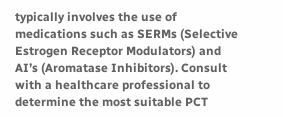typically involves the use of medications such as SERMs (Selective Estrogen Receptor Modulators) and AI’s (Aromatase Inhibitors). Consult with a healthcare professional to determine the most suitable PCT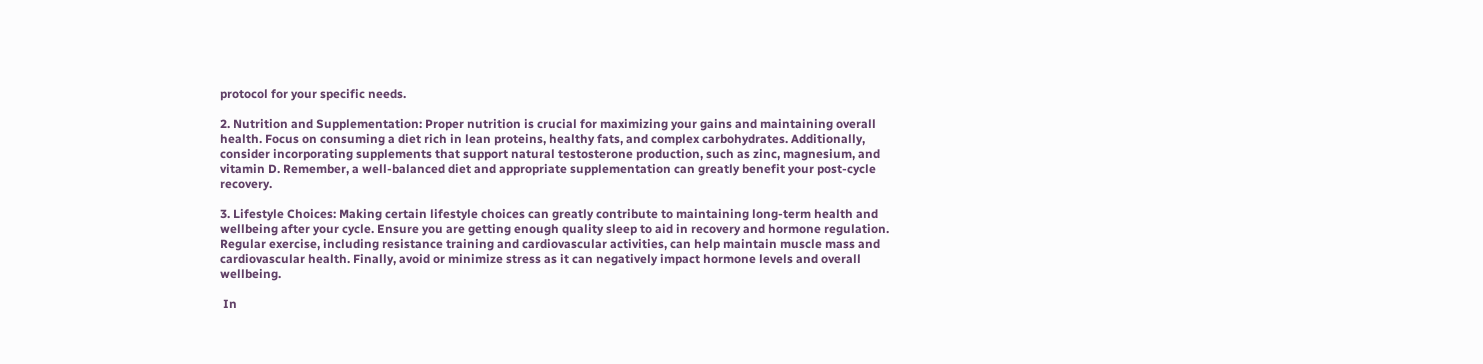protocol for your specific needs.

2. Nutrition and Supplementation: Proper nutrition is crucial for maximizing your gains and maintaining overall health. Focus on consuming a diet rich in lean proteins, healthy fats, and complex carbohydrates. Additionally, consider incorporating supplements that support natural testosterone production, such as zinc, magnesium, and vitamin D. Remember, a well-balanced diet and appropriate supplementation can greatly benefit your post-cycle recovery.

3. Lifestyle Choices: Making certain lifestyle choices can greatly contribute to maintaining long-term health and wellbeing after your cycle. Ensure you are getting enough quality sleep to aid in recovery and hormone regulation. Regular exercise, including resistance training and cardiovascular activities, can help maintain muscle mass and cardiovascular health. Finally, avoid or minimize stress as it can negatively impact hormone levels and overall wellbeing.

 In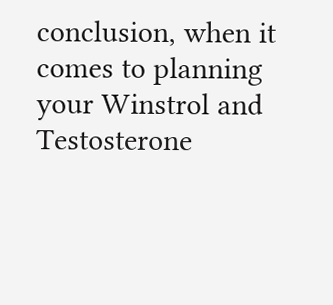conclusion, when it comes to planning your Winstrol and Testosterone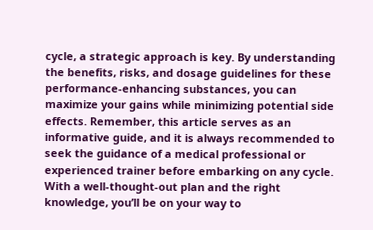cycle, a strategic approach is key. By understanding the benefits, risks, and dosage guidelines for these performance-enhancing substances, you can maximize your gains while minimizing potential side effects. Remember, this article serves as an informative guide, and it is always recommended to seek the guidance of a medical professional or experienced trainer before embarking on any cycle. With a well-thought-out plan and the right knowledge, you’ll be on your way to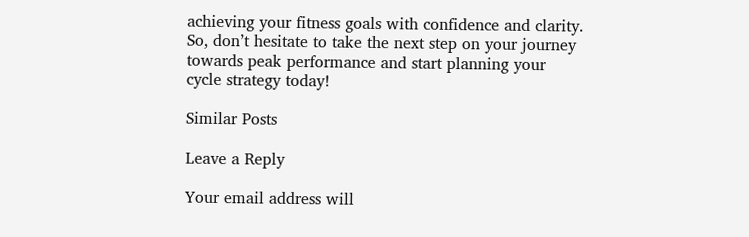achieving your fitness goals with confidence and clarity. So, don’t hesitate to take the next step on your journey towards peak performance and start planning your cycle strategy today!

Similar Posts

Leave a Reply

Your email address will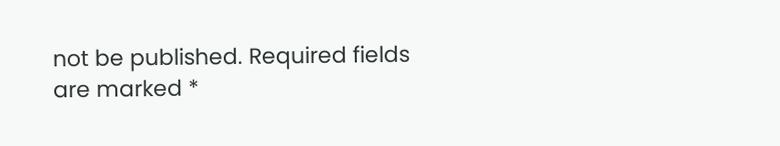not be published. Required fields are marked *